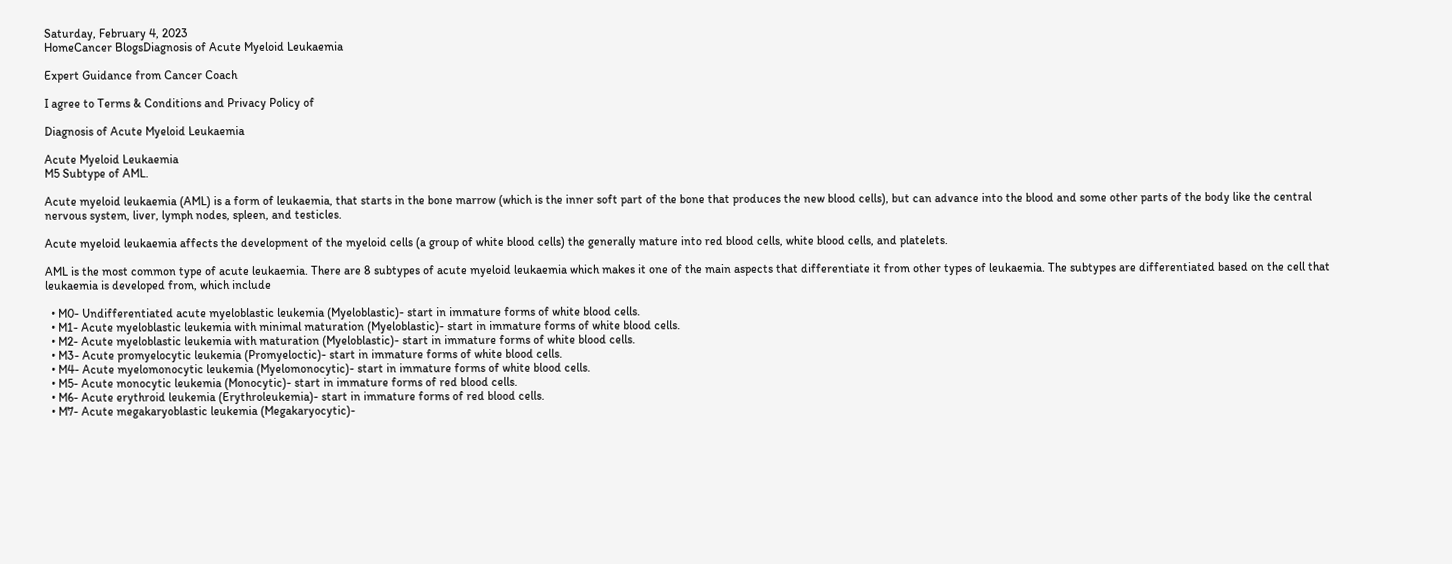Saturday, February 4, 2023
HomeCancer BlogsDiagnosis of Acute Myeloid Leukaemia

Expert Guidance from Cancer Coach

I agree to Terms & Conditions and Privacy Policy of

Diagnosis of Acute Myeloid Leukaemia

Acute Myeloid Leukaemia
M5 Subtype of AML.

Acute myeloid leukaemia (AML) is a form of leukaemia, that starts in the bone marrow (which is the inner soft part of the bone that produces the new blood cells), but can advance into the blood and some other parts of the body like the central nervous system, liver, lymph nodes, spleen, and testicles.

Acute myeloid leukaemia affects the development of the myeloid cells (a group of white blood cells) the generally mature into red blood cells, white blood cells, and platelets.

AML is the most common type of acute leukaemia. There are 8 subtypes of acute myeloid leukaemia which makes it one of the main aspects that differentiate it from other types of leukaemia. The subtypes are differentiated based on the cell that leukaemia is developed from, which include

  • M0- Undifferentiated acute myeloblastic leukemia (Myeloblastic)- start in immature forms of white blood cells.
  • M1- Acute myeloblastic leukemia with minimal maturation (Myeloblastic)- start in immature forms of white blood cells.
  • M2- Acute myeloblastic leukemia with maturation (Myeloblastic)- start in immature forms of white blood cells.
  • M3- Acute promyelocytic leukemia (Promyeloctic)- start in immature forms of white blood cells.
  • M4- Acute myelomonocytic leukemia (Myelomonocytic)- start in immature forms of white blood cells.
  • M5- Acute monocytic leukemia (Monocytic)- start in immature forms of red blood cells.
  • M6- Acute erythroid leukemia (Erythroleukemia)- start in immature forms of red blood cells.
  • M7- Acute megakaryoblastic leukemia (Megakaryocytic)-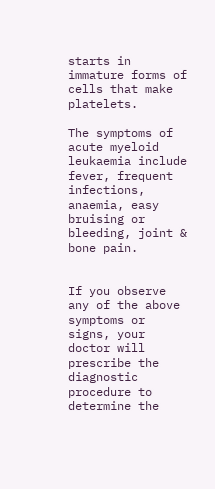starts in immature forms of cells that make platelets.

The symptoms of acute myeloid leukaemia include fever, frequent infections, anaemia, easy bruising or bleeding, joint & bone pain.


If you observe any of the above symptoms or signs, your doctor will prescribe the diagnostic procedure to determine the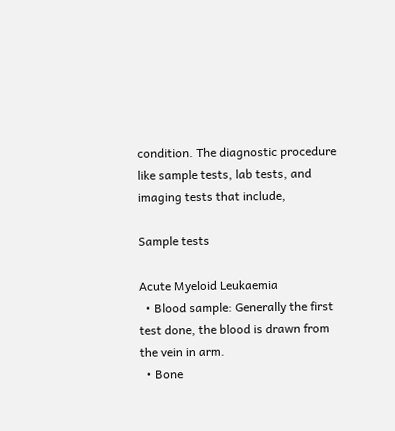condition. The diagnostic procedure like sample tests, lab tests, and imaging tests that include,

Sample tests

Acute Myeloid Leukaemia
  • Blood sample: Generally the first test done, the blood is drawn from the vein in arm.
  • Bone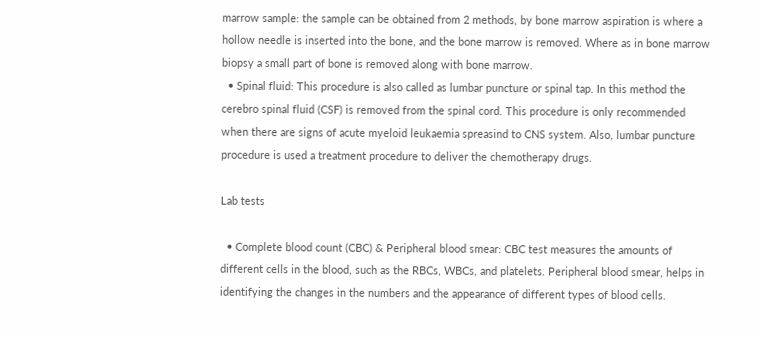marrow sample: the sample can be obtained from 2 methods, by bone marrow aspiration is where a hollow needle is inserted into the bone, and the bone marrow is removed. Where as in bone marrow biopsy a small part of bone is removed along with bone marrow.
  • Spinal fluid: This procedure is also called as lumbar puncture or spinal tap. In this method the cerebro spinal fluid (CSF) is removed from the spinal cord. This procedure is only recommended when there are signs of acute myeloid leukaemia spreasind to CNS system. Also, lumbar puncture procedure is used a treatment procedure to deliver the chemotherapy drugs.

Lab tests

  • Complete blood count (CBC) & Peripheral blood smear: CBC test measures the amounts of different cells in the blood, such as the RBCs, WBCs, and platelets. Peripheral blood smear, helps in identifying the changes in the numbers and the appearance of different types of blood cells.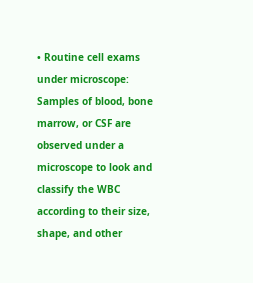• Routine cell exams under microscope: Samples of blood, bone marrow, or CSF are observed under a microscope to look and classify the WBC according to their size, shape, and other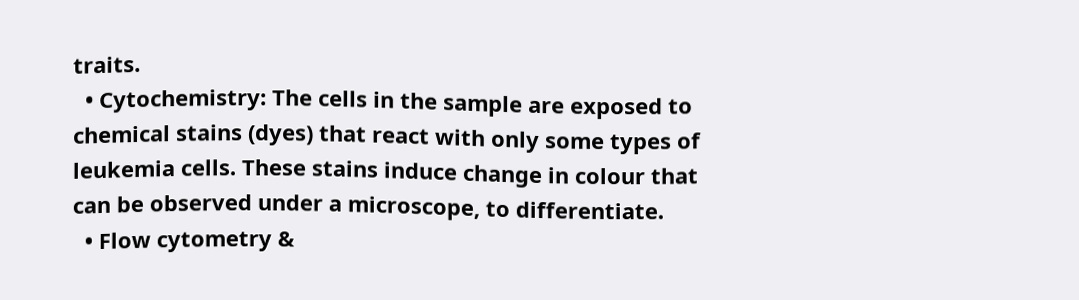traits.
  • Cytochemistry: The cells in the sample are exposed to chemical stains (dyes) that react with only some types of leukemia cells. These stains induce change in colour that can be observed under a microscope, to differentiate.
  • Flow cytometry &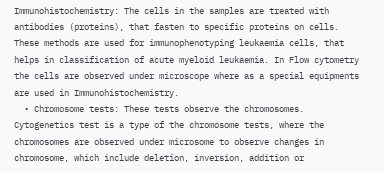Immunohistochemistry: The cells in the samples are treated with antibodies (proteins), that fasten to specific proteins on cells. These methods are used for immunophenotyping leukaemia cells, that helps in classification of acute myeloid leukaemia. In Flow cytometry the cells are observed under microscope where as a special equipments are used in Immunohistochemistry.
  • Chromosome tests: These tests observe the chromosomes. Cytogenetics test is a type of the chromosome tests, where the chromosomes are observed under microsome to observe changes in chromosome, which include deletion, inversion, addition or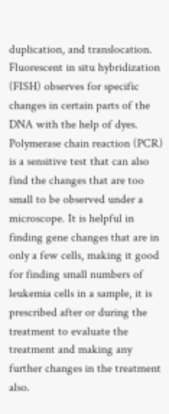duplication, and translocation. Fluorescent in situ hybridization (FISH) observes for specific changes in certain parts of the DNA with the help of dyes. Polymerase chain reaction (PCR) is a sensitive test that can also find the changes that are too small to be observed under a microscope. It is helpful in finding gene changes that are in only a few cells, making it good for finding small numbers of leukemia cells in a sample, it is prescribed after or during the treatment to evaluate the treatment and making any further changes in the treatment also.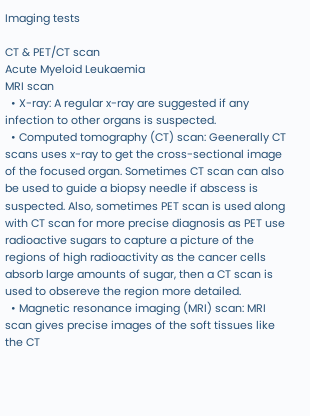Imaging tests

CT & PET/CT scan
Acute Myeloid Leukaemia
MRI scan
  • X-ray: A regular x-ray are suggested if any infection to other organs is suspected.
  • Computed tomography (CT) scan: Geenerally CT scans uses x-ray to get the cross-sectional image of the focused organ. Sometimes CT scan can also be used to guide a biopsy needle if abscess is suspected. Also, sometimes PET scan is used along with CT scan for more precise diagnosis as PET use radioactive sugars to capture a picture of the regions of high radioactivity as the cancer cells absorb large amounts of sugar, then a CT scan is used to obsereve the region more detailed.
  • Magnetic resonance imaging (MRI) scan: MRI scan gives precise images of the soft tissues like the CT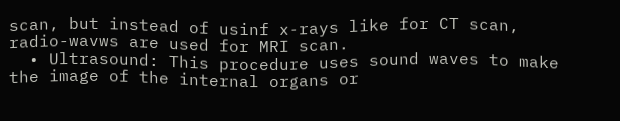scan, but instead of usinf x-rays like for CT scan, radio-wavws are used for MRI scan.
  • Ultrasound: This procedure uses sound waves to make the image of the internal organs or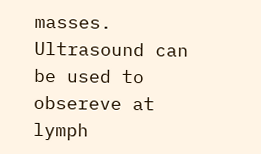masses. Ultrasound can be used to obsereve at lymph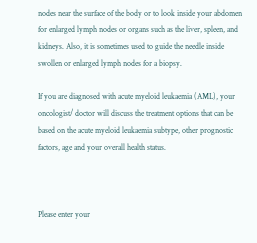nodes near the surface of the body or to look inside your abdomen for enlarged lymph nodes or organs such as the liver, spleen, and kidneys. Also, it is sometimes used to guide the needle inside swollen or enlarged lymph nodes for a biopsy.

If you are diagnosed with acute myeloid leukaemia (AML), your oncologist/ doctor will discuss the treatment options that can be based on the acute myeloid leukaemia subtype, other prognostic factors, age and your overall health status.



Please enter your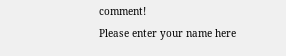comment!
Please enter your name here